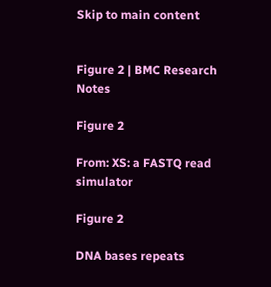Skip to main content


Figure 2 | BMC Research Notes

Figure 2

From: XS: a FASTQ read simulator

Figure 2

DNA bases repeats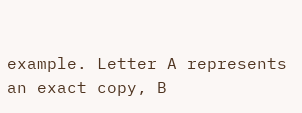example. Letter A represents an exact copy, B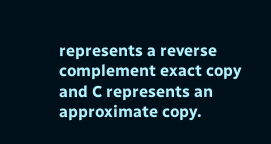represents a reverse complement exact copy and C represents an approximate copy.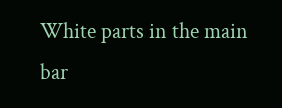White parts in the main bar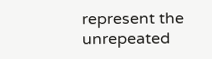represent the unrepeated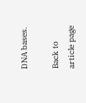DNA bases.

Back to article page